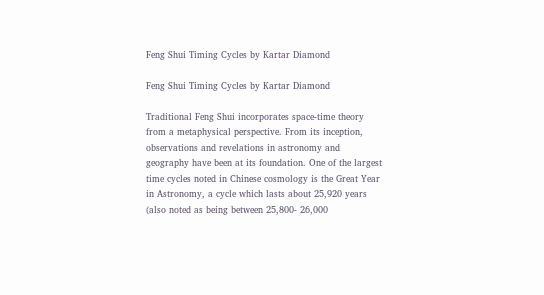Feng Shui Timing Cycles by Kartar Diamond

Feng Shui Timing Cycles by Kartar Diamond

Traditional Feng Shui incorporates space-time theory from a metaphysical perspective. From its inception, observations and revelations in astronomy and geography have been at its foundation. One of the largest time cycles noted in Chinese cosmology is the Great Year in Astronomy, a cycle which lasts about 25,920 years (also noted as being between 25,800- 26,000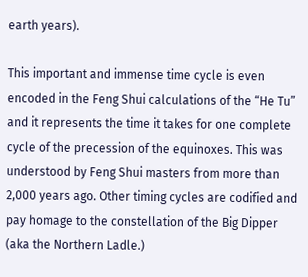earth years).

This important and immense time cycle is even encoded in the Feng Shui calculations of the “He Tu” and it represents the time it takes for one complete cycle of the precession of the equinoxes. This was understood by Feng Shui masters from more than 2,000 years ago. Other timing cycles are codified and pay homage to the constellation of the Big Dipper (aka the Northern Ladle.)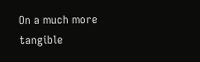On a much more tangible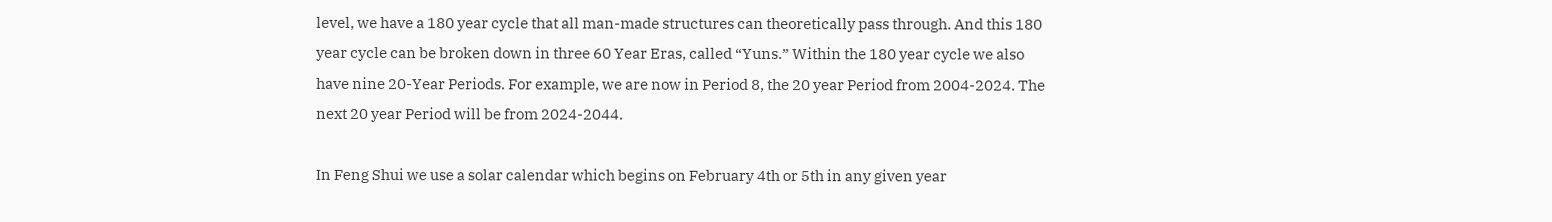level, we have a 180 year cycle that all man-made structures can theoretically pass through. And this 180 year cycle can be broken down in three 60 Year Eras, called “Yuns.” Within the 180 year cycle we also have nine 20-Year Periods. For example, we are now in Period 8, the 20 year Period from 2004-2024. The next 20 year Period will be from 2024-2044.

In Feng Shui we use a solar calendar which begins on February 4th or 5th in any given year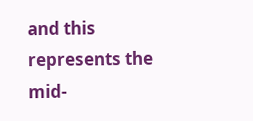and this represents the mid-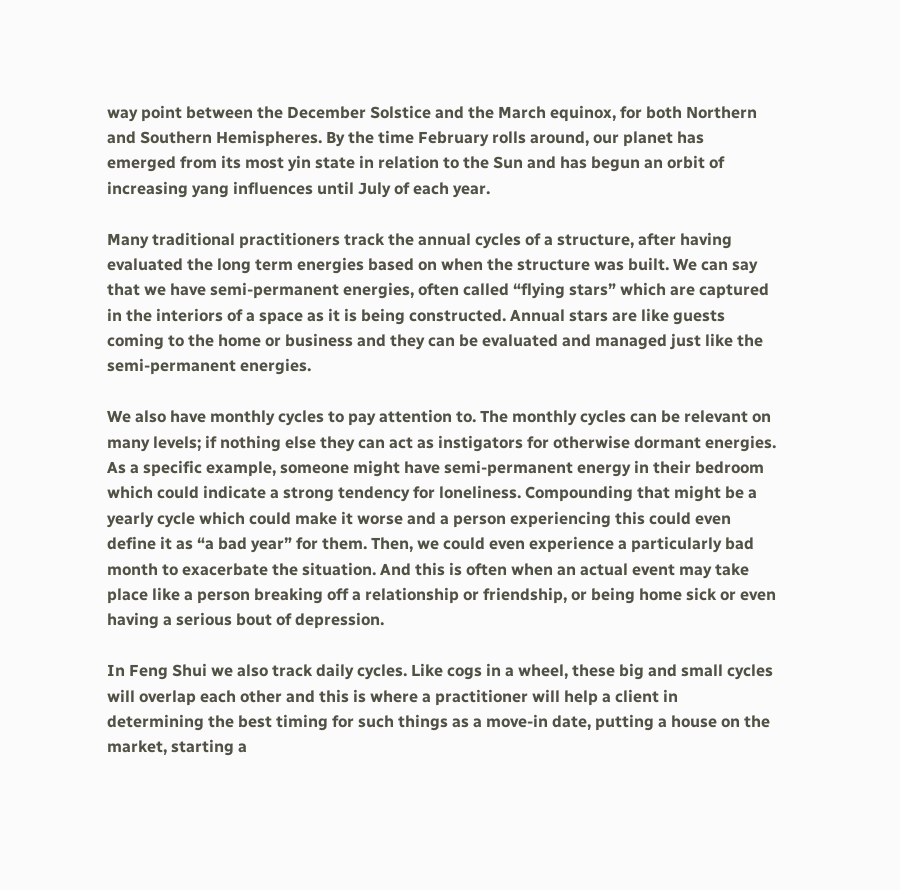way point between the December Solstice and the March equinox, for both Northern and Southern Hemispheres. By the time February rolls around, our planet has emerged from its most yin state in relation to the Sun and has begun an orbit of increasing yang influences until July of each year.

Many traditional practitioners track the annual cycles of a structure, after having evaluated the long term energies based on when the structure was built. We can say that we have semi-permanent energies, often called “flying stars” which are captured in the interiors of a space as it is being constructed. Annual stars are like guests coming to the home or business and they can be evaluated and managed just like the semi-permanent energies.

We also have monthly cycles to pay attention to. The monthly cycles can be relevant on many levels; if nothing else they can act as instigators for otherwise dormant energies. As a specific example, someone might have semi-permanent energy in their bedroom which could indicate a strong tendency for loneliness. Compounding that might be a yearly cycle which could make it worse and a person experiencing this could even define it as “a bad year” for them. Then, we could even experience a particularly bad month to exacerbate the situation. And this is often when an actual event may take place like a person breaking off a relationship or friendship, or being home sick or even having a serious bout of depression.

In Feng Shui we also track daily cycles. Like cogs in a wheel, these big and small cycles will overlap each other and this is where a practitioner will help a client in determining the best timing for such things as a move-in date, putting a house on the market, starting a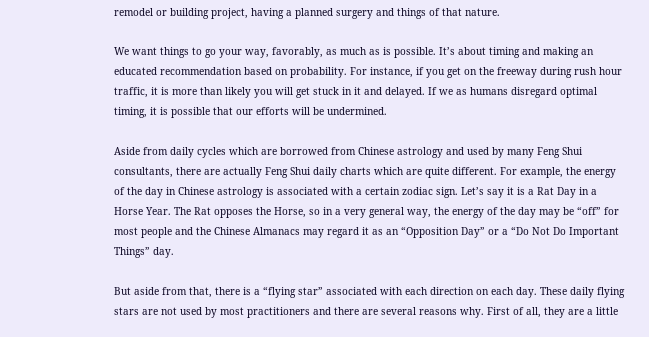remodel or building project, having a planned surgery and things of that nature.

We want things to go your way, favorably, as much as is possible. It’s about timing and making an educated recommendation based on probability. For instance, if you get on the freeway during rush hour traffic, it is more than likely you will get stuck in it and delayed. If we as humans disregard optimal timing, it is possible that our efforts will be undermined.

Aside from daily cycles which are borrowed from Chinese astrology and used by many Feng Shui consultants, there are actually Feng Shui daily charts which are quite different. For example, the energy of the day in Chinese astrology is associated with a certain zodiac sign. Let’s say it is a Rat Day in a Horse Year. The Rat opposes the Horse, so in a very general way, the energy of the day may be “off” for most people and the Chinese Almanacs may regard it as an “Opposition Day” or a “Do Not Do Important Things” day.

But aside from that, there is a “flying star” associated with each direction on each day. These daily flying stars are not used by most practitioners and there are several reasons why. First of all, they are a little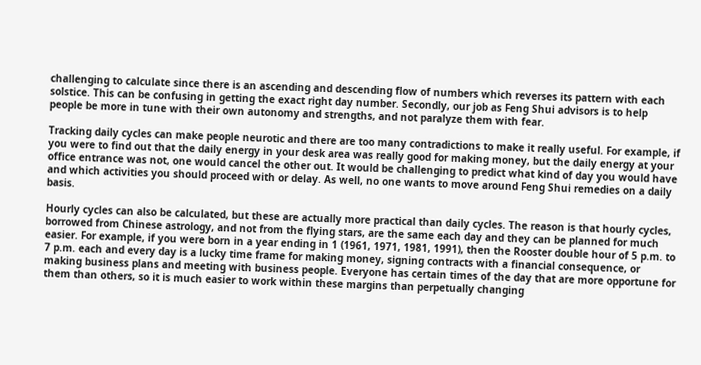challenging to calculate since there is an ascending and descending flow of numbers which reverses its pattern with each solstice. This can be confusing in getting the exact right day number. Secondly, our job as Feng Shui advisors is to help people be more in tune with their own autonomy and strengths, and not paralyze them with fear.

Tracking daily cycles can make people neurotic and there are too many contradictions to make it really useful. For example, if you were to find out that the daily energy in your desk area was really good for making money, but the daily energy at your office entrance was not, one would cancel the other out. It would be challenging to predict what kind of day you would have and which activities you should proceed with or delay. As well, no one wants to move around Feng Shui remedies on a daily basis.

Hourly cycles can also be calculated, but these are actually more practical than daily cycles. The reason is that hourly cycles, borrowed from Chinese astrology, and not from the flying stars, are the same each day and they can be planned for much easier. For example, if you were born in a year ending in 1 (1961, 1971, 1981, 1991), then the Rooster double hour of 5 p.m. to 7 p.m. each and every day is a lucky time frame for making money, signing contracts with a financial consequence, or making business plans and meeting with business people. Everyone has certain times of the day that are more opportune for them than others, so it is much easier to work within these margins than perpetually changing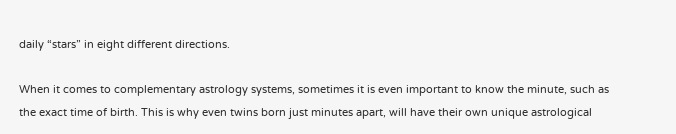daily “stars” in eight different directions.

When it comes to complementary astrology systems, sometimes it is even important to know the minute, such as the exact time of birth. This is why even twins born just minutes apart, will have their own unique astrological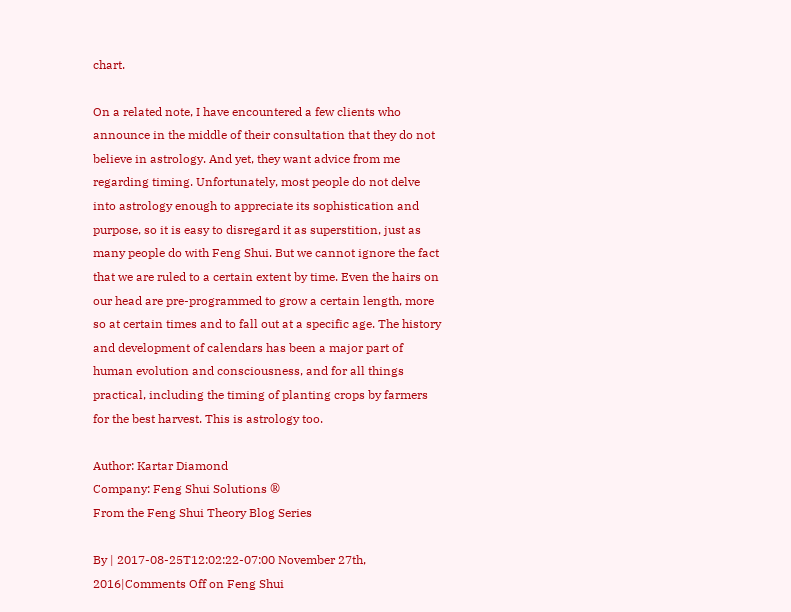chart.

On a related note, I have encountered a few clients who announce in the middle of their consultation that they do not believe in astrology. And yet, they want advice from me regarding timing. Unfortunately, most people do not delve into astrology enough to appreciate its sophistication and purpose, so it is easy to disregard it as superstition, just as many people do with Feng Shui. But we cannot ignore the fact that we are ruled to a certain extent by time. Even the hairs on our head are pre-programmed to grow a certain length, more so at certain times and to fall out at a specific age. The history and development of calendars has been a major part of human evolution and consciousness, and for all things practical, including the timing of planting crops by farmers for the best harvest. This is astrology too.

Author: Kartar Diamond
Company: Feng Shui Solutions ®
From the Feng Shui Theory Blog Series

By | 2017-08-25T12:02:22-07:00 November 27th, 2016|Comments Off on Feng Shui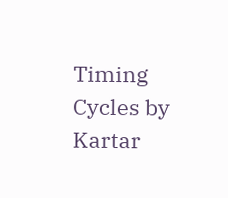Timing Cycles by Kartar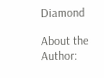Diamond

About the Author: